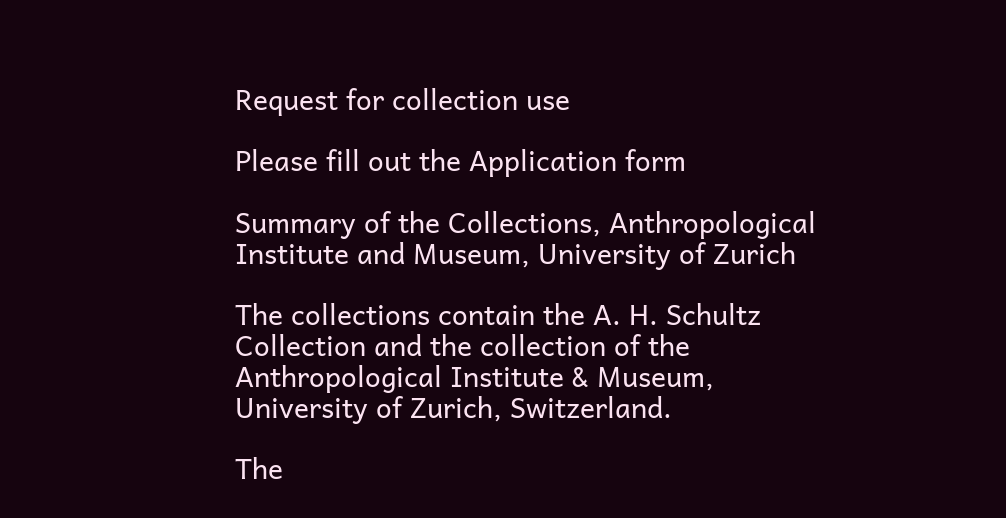Request for collection use

Please fill out the Application form

Summary of the Collections, Anthropological Institute and Museum, University of Zurich

The collections contain the A. H. Schultz Collection and the collection of the Anthropological Institute & Museum, University of Zurich, Switzerland.

The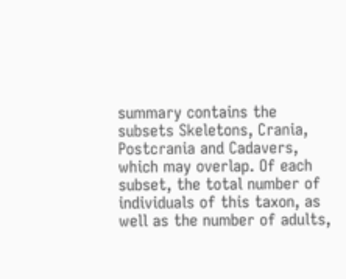summary contains the subsets Skeletons, Crania, Postcrania and Cadavers, which may overlap. Of each subset, the total number of individuals of this taxon, as well as the number of adults,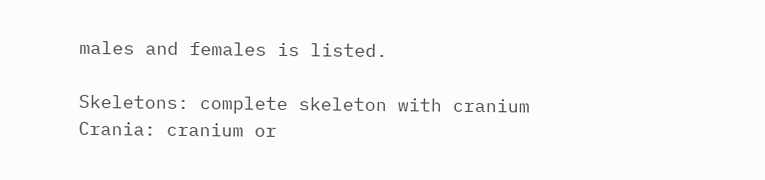males and females is listed.

Skeletons: complete skeleton with cranium
Crania: cranium or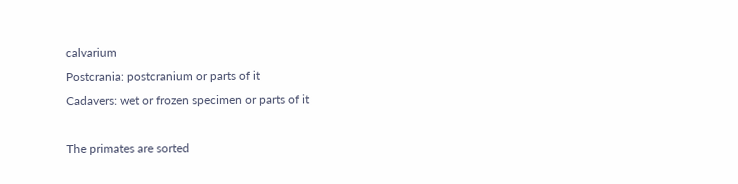calvarium
Postcrania: postcranium or parts of it
Cadavers: wet or frozen specimen or parts of it

The primates are sorted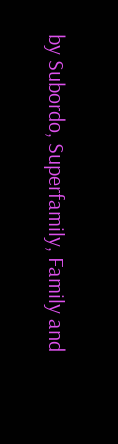by Subordo, Superfamily, Family and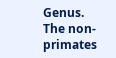Genus.
The non-primates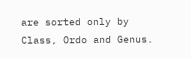are sorted only by Class, Ordo and Genus.